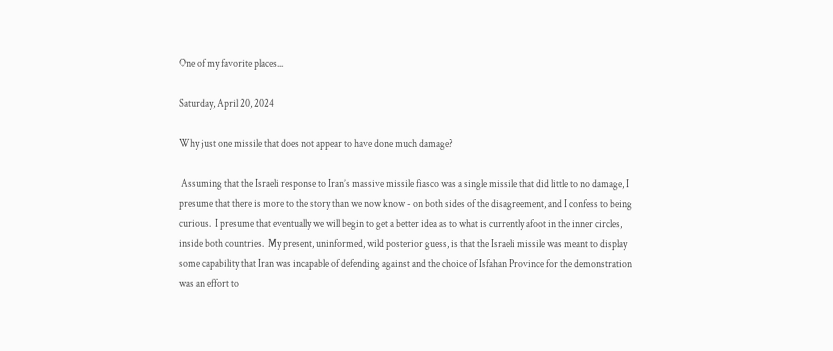One of my favorite places...

Saturday, April 20, 2024

Why just one missile that does not appear to have done much damage?

 Assuming that the Israeli response to Iran’s massive missile fiasco was a single missile that did little to no damage, I presume that there is more to the story than we now know - on both sides of the disagreement, and I confess to being curious.  I presume that eventually we will begin to get a better idea as to what is currently afoot in the inner circles, inside both countries.  My present, uninformed, wild posterior guess, is that the Israeli missile was meant to display some capability that Iran was incapable of defending against and the choice of Isfahan Province for the demonstration was an effort to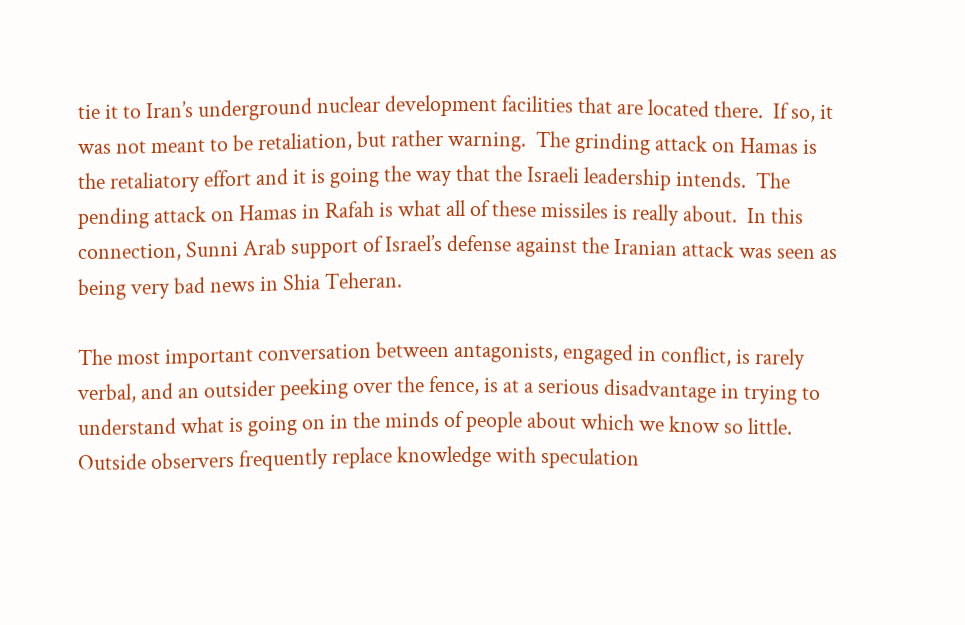tie it to Iran’s underground nuclear development facilities that are located there.  If so, it was not meant to be retaliation, but rather warning.  The grinding attack on Hamas is the retaliatory effort and it is going the way that the Israeli leadership intends.  The pending attack on Hamas in Rafah is what all of these missiles is really about.  In this connection, Sunni Arab support of Israel’s defense against the Iranian attack was seen as being very bad news in Shia Teheran.

The most important conversation between antagonists, engaged in conflict, is rarely verbal, and an outsider peeking over the fence, is at a serious disadvantage in trying to understand what is going on in the minds of people about which we know so little.  Outside observers frequently replace knowledge with speculation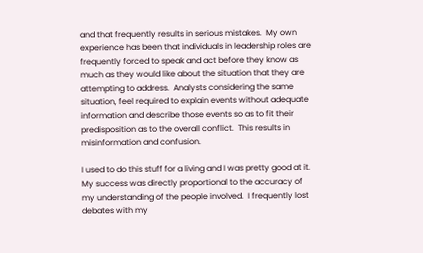and that frequently results in serious mistakes.  My own experience has been that individuals in leadership roles are frequently forced to speak and act before they know as much as they would like about the situation that they are attempting to address.  Analysts considering the same situation, feel required to explain events without adequate information and describe those events so as to fit their predisposition as to the overall conflict.  This results in misinformation and confusion.

I used to do this stuff for a living and I was pretty good at it.  My success was directly proportional to the accuracy of my understanding of the people involved.  I frequently lost debates with my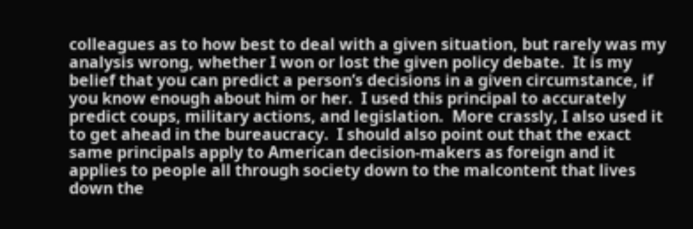colleagues as to how best to deal with a given situation, but rarely was my analysis wrong, whether I won or lost the given policy debate.  It is my belief that you can predict a person’s decisions in a given circumstance, if you know enough about him or her.  I used this principal to accurately predict coups, military actions, and legislation.  More crassly, I also used it to get ahead in the bureaucracy.  I should also point out that the exact same principals apply to American decision-makers as foreign and it applies to people all through society down to the malcontent that lives down the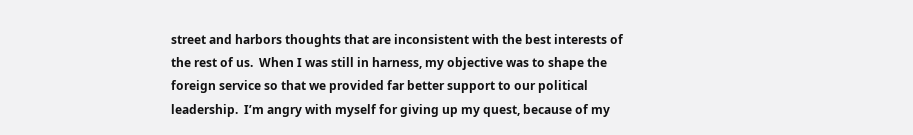street and harbors thoughts that are inconsistent with the best interests of the rest of us.  When I was still in harness, my objective was to shape the foreign service so that we provided far better support to our political leadership.  I’m angry with myself for giving up my quest, because of my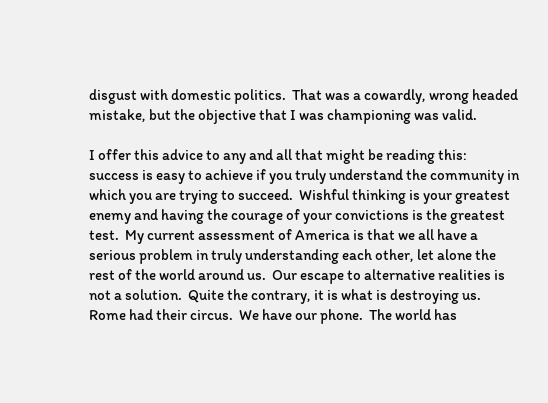disgust with domestic politics.  That was a cowardly, wrong headed mistake, but the objective that I was championing was valid.

I offer this advice to any and all that might be reading this:  success is easy to achieve if you truly understand the community in which you are trying to succeed.  Wishful thinking is your greatest enemy and having the courage of your convictions is the greatest test.  My current assessment of America is that we all have a serious problem in truly understanding each other, let alone the rest of the world around us.  Our escape to alternative realities is not a solution.  Quite the contrary, it is what is destroying us.  Rome had their circus.  We have our phone.  The world has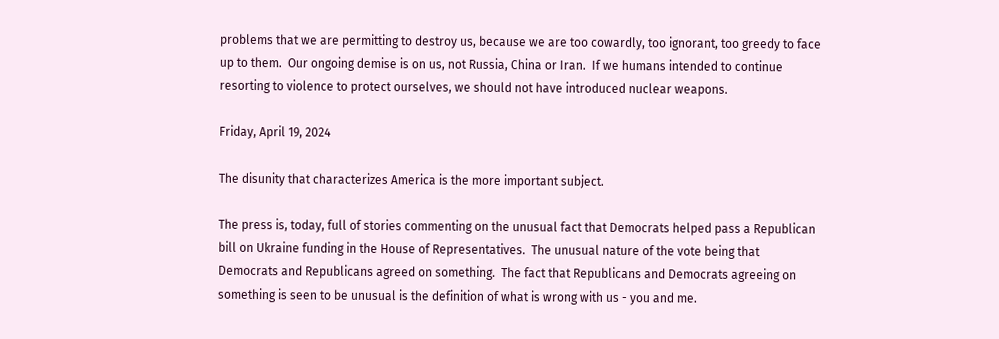problems that we are permitting to destroy us, because we are too cowardly, too ignorant, too greedy to face up to them.  Our ongoing demise is on us, not Russia, China or Iran.  If we humans intended to continue resorting to violence to protect ourselves, we should not have introduced nuclear weapons.

Friday, April 19, 2024

The disunity that characterizes America is the more important subject.

The press is, today, full of stories commenting on the unusual fact that Democrats helped pass a Republican bill on Ukraine funding in the House of Representatives.  The unusual nature of the vote being that Democrats and Republicans agreed on something.  The fact that Republicans and Democrats agreeing on something is seen to be unusual is the definition of what is wrong with us - you and me.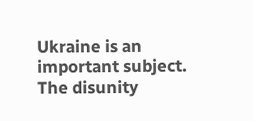Ukraine is an important subject.  The disunity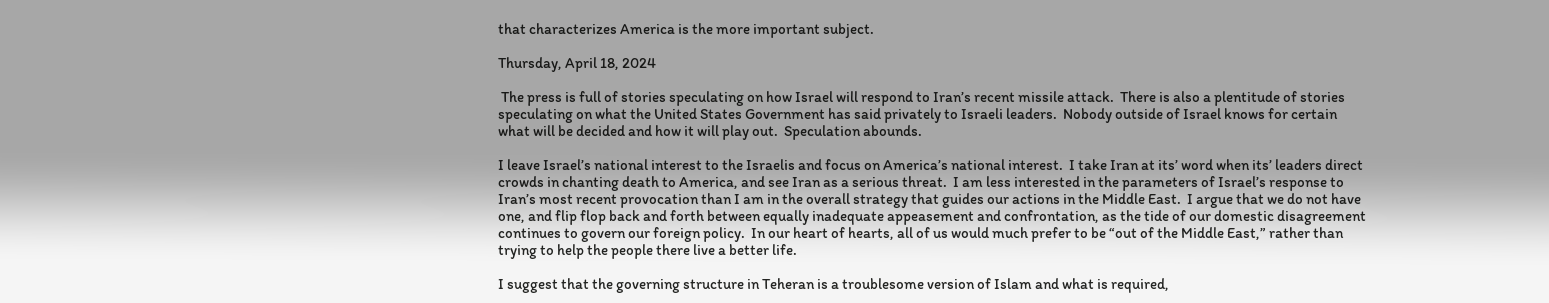that characterizes America is the more important subject.

Thursday, April 18, 2024

 The press is full of stories speculating on how Israel will respond to Iran’s recent missile attack.  There is also a plentitude of stories speculating on what the United States Government has said privately to Israeli leaders.  Nobody outside of Israel knows for certain what will be decided and how it will play out.  Speculation abounds.

I leave Israel’s national interest to the Israelis and focus on America’s national interest.  I take Iran at its’ word when its’ leaders direct crowds in chanting death to America, and see Iran as a serious threat.  I am less interested in the parameters of Israel’s response to Iran’s most recent provocation than I am in the overall strategy that guides our actions in the Middle East.  I argue that we do not have one, and flip flop back and forth between equally inadequate appeasement and confrontation, as the tide of our domestic disagreement continues to govern our foreign policy.  In our heart of hearts, all of us would much prefer to be “out of the Middle East,” rather than trying to help the people there live a better life.

I suggest that the governing structure in Teheran is a troublesome version of Islam and what is required,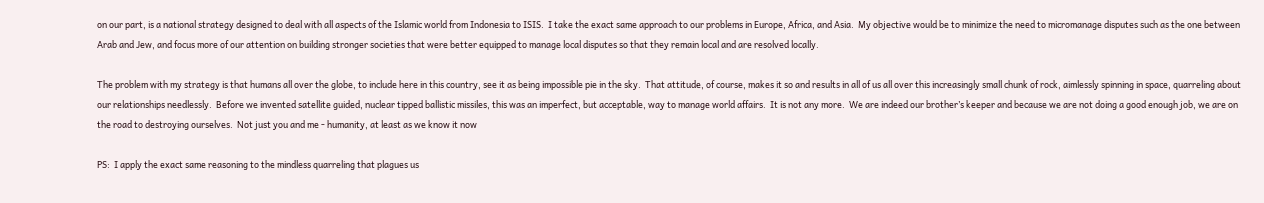on our part, is a national strategy designed to deal with all aspects of the Islamic world from Indonesia to ISIS.  I take the exact same approach to our problems in Europe, Africa, and Asia.  My objective would be to minimize the need to micromanage disputes such as the one between Arab and Jew, and focus more of our attention on building stronger societies that were better equipped to manage local disputes so that they remain local and are resolved locally.

The problem with my strategy is that humans all over the globe, to include here in this country, see it as being impossible pie in the sky.  That attitude, of course, makes it so and results in all of us all over this increasingly small chunk of rock, aimlessly spinning in space, quarreling about our relationships needlessly.  Before we invented satellite guided, nuclear tipped ballistic missiles, this was an imperfect, but acceptable, way to manage world affairs.  It is not any more.  We are indeed our brother’s keeper and because we are not doing a good enough job, we are on the road to destroying ourselves.  Not just you and me - humanity, at least as we know it now

PS:  I apply the exact same reasoning to the mindless quarreling that plagues us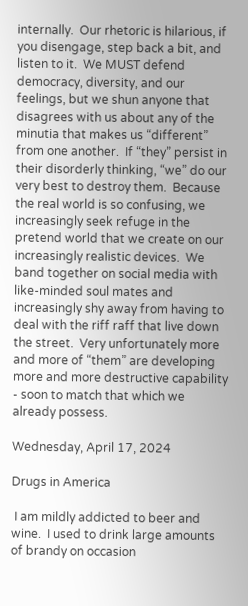internally.  Our rhetoric is hilarious, if you disengage, step back a bit, and listen to it.  We MUST defend democracy, diversity, and our feelings, but we shun anyone that disagrees with us about any of the minutia that makes us “different” from one another.  If “they” persist in their disorderly thinking, “we” do our very best to destroy them.  Because the real world is so confusing, we increasingly seek refuge in the pretend world that we create on our increasingly realistic devices.  We band together on social media with like-minded soul mates and increasingly shy away from having to deal with the riff raff that live down the street.  Very unfortunately more and more of “them” are developing more and more destructive capability - soon to match that which we already possess.

Wednesday, April 17, 2024

Drugs in America

 I am mildly addicted to beer and wine.  I used to drink large amounts of brandy on occasion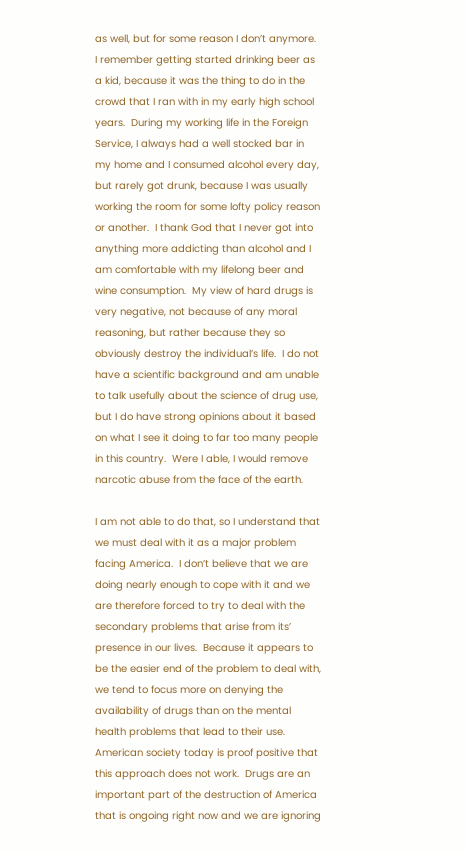as well, but for some reason I don’t anymore.  I remember getting started drinking beer as a kid, because it was the thing to do in the crowd that I ran with in my early high school years.  During my working life in the Foreign Service, I always had a well stocked bar in my home and I consumed alcohol every day, but rarely got drunk, because I was usually working the room for some lofty policy reason or another.  I thank God that I never got into anything more addicting than alcohol and I am comfortable with my lifelong beer and wine consumption.  My view of hard drugs is very negative, not because of any moral reasoning, but rather because they so obviously destroy the individual’s life.  I do not have a scientific background and am unable to talk usefully about the science of drug use, but I do have strong opinions about it based on what I see it doing to far too many people in this country.  Were I able, I would remove narcotic abuse from the face of the earth.

I am not able to do that, so I understand that we must deal with it as a major problem facing America.  I don’t believe that we are doing nearly enough to cope with it and we are therefore forced to try to deal with the secondary problems that arise from its’ presence in our lives.  Because it appears to be the easier end of the problem to deal with, we tend to focus more on denying the availability of drugs than on the mental health problems that lead to their use.  American society today is proof positive that this approach does not work.  Drugs are an important part of the destruction of America that is ongoing right now and we are ignoring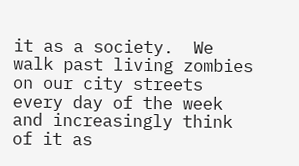it as a society.  We walk past living zombies on our city streets every day of the week and increasingly think of it as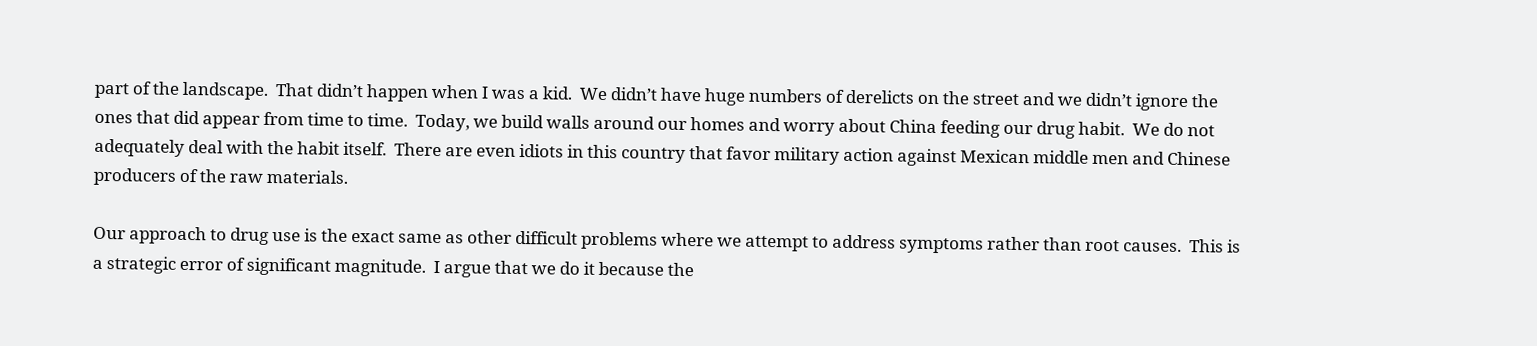part of the landscape.  That didn’t happen when I was a kid.  We didn’t have huge numbers of derelicts on the street and we didn’t ignore the ones that did appear from time to time.  Today, we build walls around our homes and worry about China feeding our drug habit.  We do not adequately deal with the habit itself.  There are even idiots in this country that favor military action against Mexican middle men and Chinese producers of the raw materials.

Our approach to drug use is the exact same as other difficult problems where we attempt to address symptoms rather than root causes.  This is a strategic error of significant magnitude.  I argue that we do it because the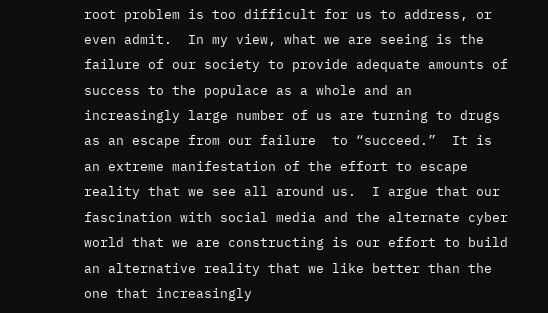root problem is too difficult for us to address, or even admit.  In my view, what we are seeing is the failure of our society to provide adequate amounts of success to the populace as a whole and an increasingly large number of us are turning to drugs as an escape from our failure  to “succeed.”  It is an extreme manifestation of the effort to escape reality that we see all around us.  I argue that our fascination with social media and the alternate cyber world that we are constructing is our effort to build an alternative reality that we like better than the one that increasingly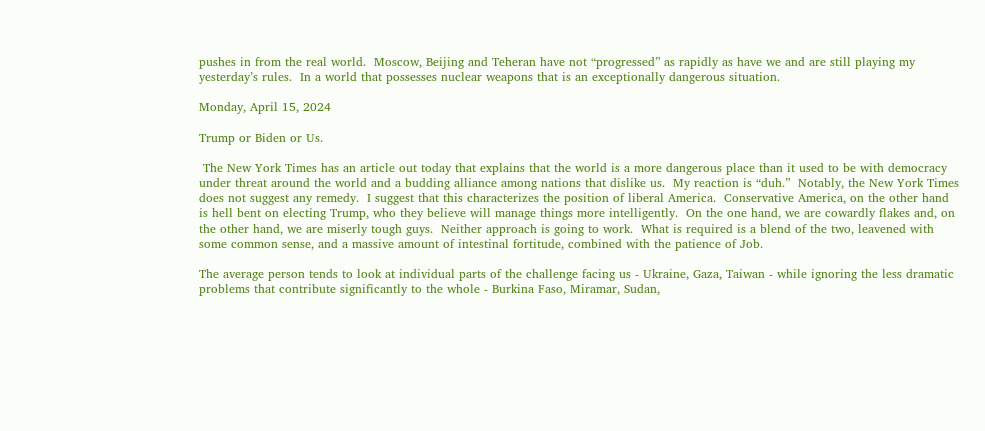pushes in from the real world.  Moscow, Beijing and Teheran have not “progressed” as rapidly as have we and are still playing my yesterday’s rules.  In a world that possesses nuclear weapons that is an exceptionally dangerous situation.

Monday, April 15, 2024

Trump or Biden or Us.

 The New York Times has an article out today that explains that the world is a more dangerous place than it used to be with democracy under threat around the world and a budding alliance among nations that dislike us.  My reaction is “duh.”  Notably, the New York Times does not suggest any remedy.  I suggest that this characterizes the position of liberal America.  Conservative America, on the other hand is hell bent on electing Trump, who they believe will manage things more intelligently.  On the one hand, we are cowardly flakes and, on the other hand, we are miserly tough guys.  Neither approach is going to work.  What is required is a blend of the two, leavened with some common sense, and a massive amount of intestinal fortitude, combined with the patience of Job.

The average person tends to look at individual parts of the challenge facing us - Ukraine, Gaza, Taiwan - while ignoring the less dramatic problems that contribute significantly to the whole - Burkina Faso, Miramar, Sudan,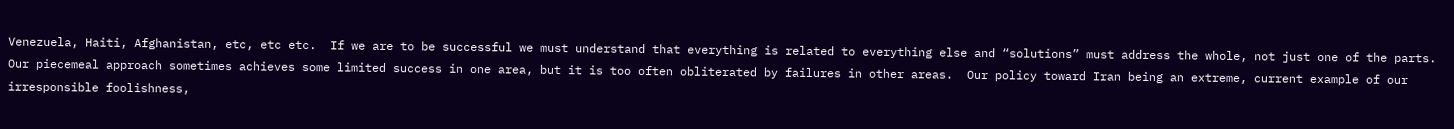Venezuela, Haiti, Afghanistan, etc, etc etc.  If we are to be successful we must understand that everything is related to everything else and “solutions” must address the whole, not just one of the parts.  Our piecemeal approach sometimes achieves some limited success in one area, but it is too often obliterated by failures in other areas.  Our policy toward Iran being an extreme, current example of our irresponsible foolishness,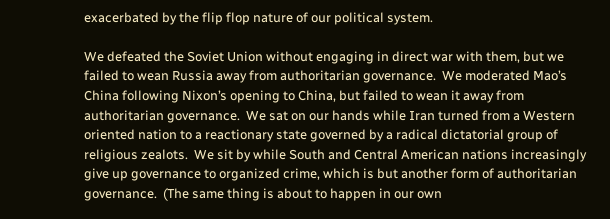exacerbated by the flip flop nature of our political system.

We defeated the Soviet Union without engaging in direct war with them, but we failed to wean Russia away from authoritarian governance.  We moderated Mao’s China following Nixon’s opening to China, but failed to wean it away from authoritarian governance.  We sat on our hands while Iran turned from a Western oriented nation to a reactionary state governed by a radical dictatorial group of religious zealots.  We sit by while South and Central American nations increasingly give up governance to organized crime, which is but another form of authoritarian governance.  (The same thing is about to happen in our own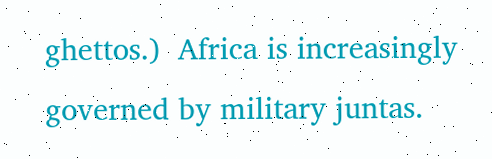ghettos.)  Africa is increasingly governed by military juntas.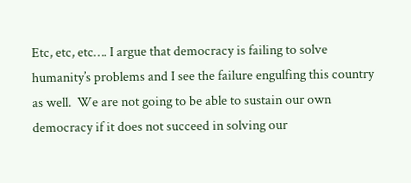Etc, etc, etc…. I argue that democracy is failing to solve humanity’s problems and I see the failure engulfing this country as well.  We are not going to be able to sustain our own democracy if it does not succeed in solving our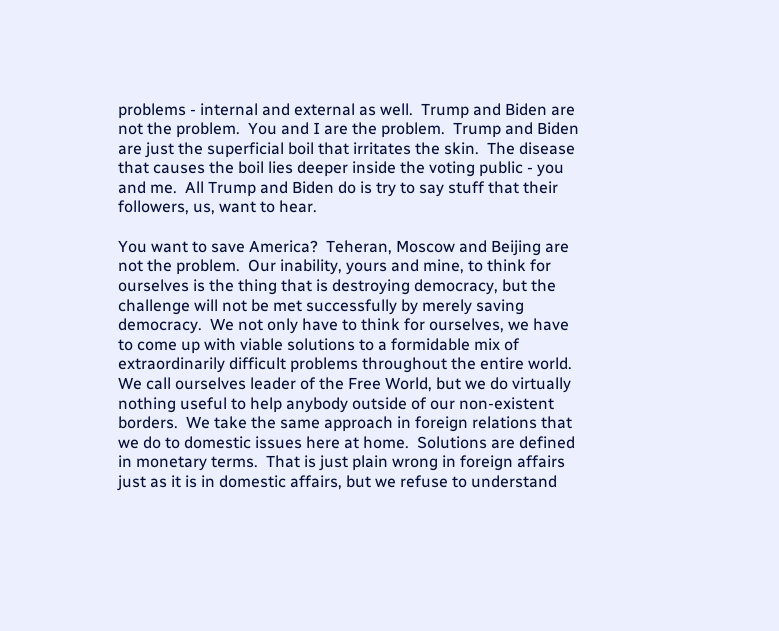problems - internal and external as well.  Trump and Biden are not the problem.  You and I are the problem.  Trump and Biden are just the superficial boil that irritates the skin.  The disease that causes the boil lies deeper inside the voting public - you and me.  All Trump and Biden do is try to say stuff that their followers, us, want to hear.

You want to save America?  Teheran, Moscow and Beijing are not the problem.  Our inability, yours and mine, to think for ourselves is the thing that is destroying democracy, but the challenge will not be met successfully by merely saving democracy.  We not only have to think for ourselves, we have to come up with viable solutions to a formidable mix of extraordinarily difficult problems throughout the entire world.  We call ourselves leader of the Free World, but we do virtually nothing useful to help anybody outside of our non-existent borders.  We take the same approach in foreign relations that we do to domestic issues here at home.  Solutions are defined in monetary terms.  That is just plain wrong in foreign affairs just as it is in domestic affairs, but we refuse to understand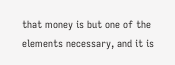that money is but one of the elements necessary, and it is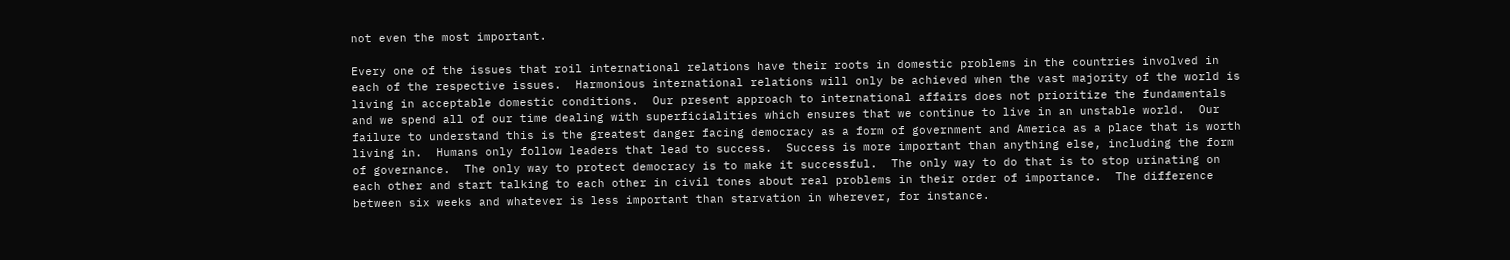not even the most important.

Every one of the issues that roil international relations have their roots in domestic problems in the countries involved in each of the respective issues.  Harmonious international relations will only be achieved when the vast majority of the world is living in acceptable domestic conditions.  Our present approach to international affairs does not prioritize the fundamentals and we spend all of our time dealing with superficialities which ensures that we continue to live in an unstable world.  Our failure to understand this is the greatest danger facing democracy as a form of government and America as a place that is worth living in.  Humans only follow leaders that lead to success.  Success is more important than anything else, including the form of governance.  The only way to protect democracy is to make it successful.  The only way to do that is to stop urinating on each other and start talking to each other in civil tones about real problems in their order of importance.  The difference between six weeks and whatever is less important than starvation in wherever, for instance.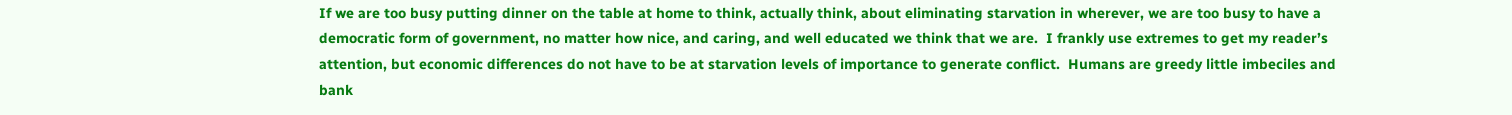If we are too busy putting dinner on the table at home to think, actually think, about eliminating starvation in wherever, we are too busy to have a democratic form of government, no matter how nice, and caring, and well educated we think that we are.  I frankly use extremes to get my reader’s attention, but economic differences do not have to be at starvation levels of importance to generate conflict.  Humans are greedy little imbeciles and bank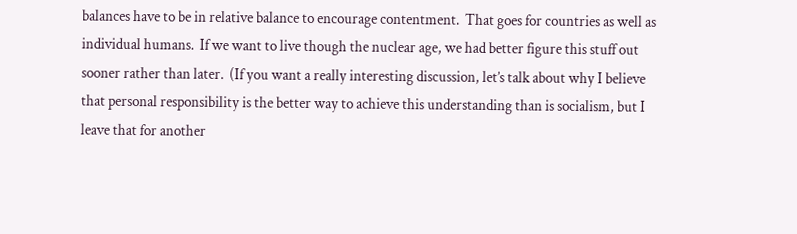balances have to be in relative balance to encourage contentment.  That goes for countries as well as individual humans.  If we want to live though the nuclear age, we had better figure this stuff out sooner rather than later.  (If you want a really interesting discussion, let’s talk about why I believe that personal responsibility is the better way to achieve this understanding than is socialism, but I leave that for another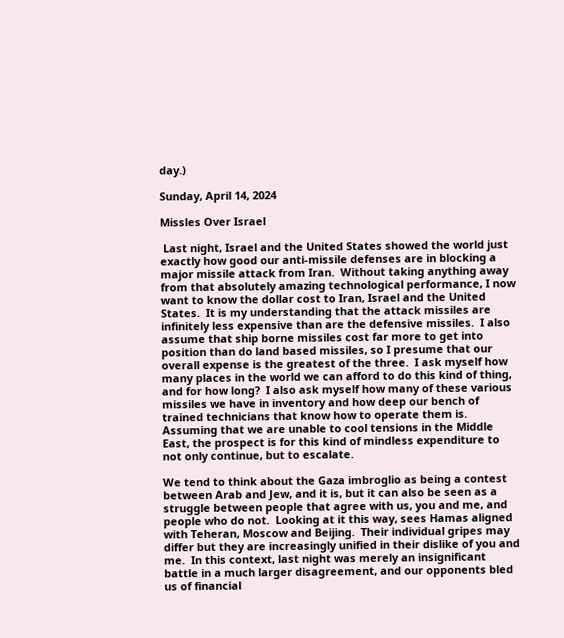day.)

Sunday, April 14, 2024

Missles Over Israel

 Last night, Israel and the United States showed the world just exactly how good our anti-missile defenses are in blocking a major missile attack from Iran.  Without taking anything away from that absolutely amazing technological performance, I now want to know the dollar cost to Iran, Israel and the United States.  It is my understanding that the attack missiles are infinitely less expensive than are the defensive missiles.  I also assume that ship borne missiles cost far more to get into position than do land based missiles, so I presume that our overall expense is the greatest of the three.  I ask myself how many places in the world we can afford to do this kind of thing, and for how long?  I also ask myself how many of these various missiles we have in inventory and how deep our bench of trained technicians that know how to operate them is.  Assuming that we are unable to cool tensions in the Middle East, the prospect is for this kind of mindless expenditure to not only continue, but to escalate.

We tend to think about the Gaza imbroglio as being a contest between Arab and Jew, and it is, but it can also be seen as a struggle between people that agree with us, you and me, and people who do not.  Looking at it this way, sees Hamas aligned with Teheran, Moscow and Beijing.  Their individual gripes may differ but they are increasingly unified in their dislike of you and me.  In this context, last night was merely an insignificant battle in a much larger disagreement, and our opponents bled us of financial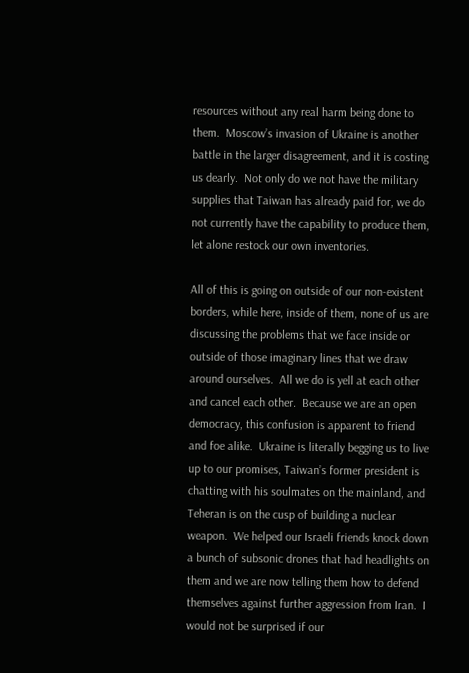resources without any real harm being done to them.  Moscow’s invasion of Ukraine is another battle in the larger disagreement, and it is costing us dearly.  Not only do we not have the military supplies that Taiwan has already paid for, we do not currently have the capability to produce them, let alone restock our own inventories.

All of this is going on outside of our non-existent borders, while here, inside of them, none of us are discussing the problems that we face inside or outside of those imaginary lines that we draw around ourselves.  All we do is yell at each other and cancel each other.  Because we are an open democracy, this confusion is apparent to friend and foe alike.  Ukraine is literally begging us to live up to our promises, Taiwan’s former president is chatting with his soulmates on the mainland, and Teheran is on the cusp of building a nuclear weapon.  We helped our Israeli friends knock down a bunch of subsonic drones that had headlights on them and we are now telling them how to defend themselves against further aggression from Iran.  I would not be surprised if our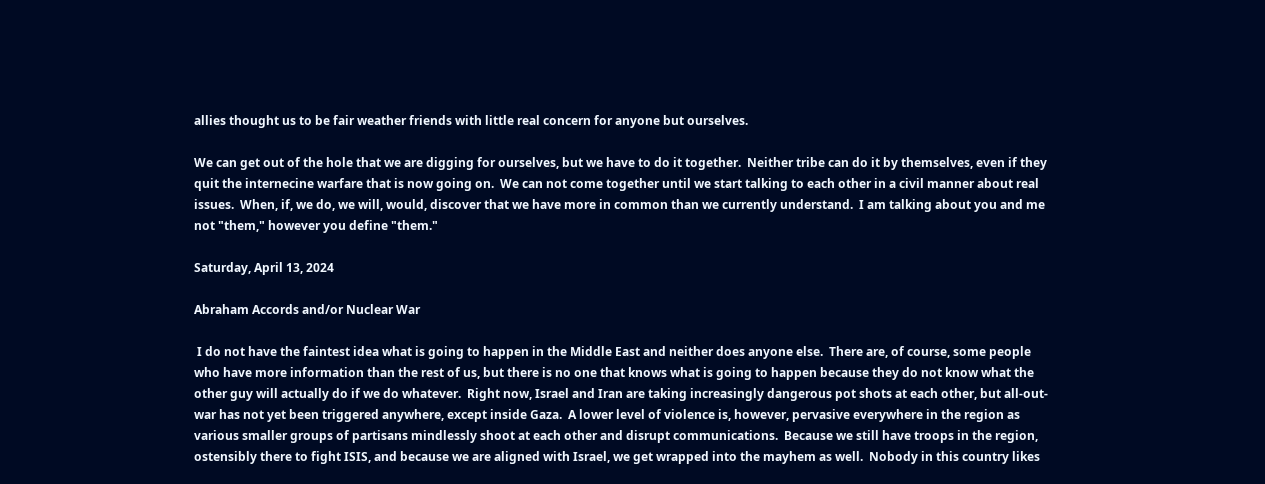allies thought us to be fair weather friends with little real concern for anyone but ourselves.

We can get out of the hole that we are digging for ourselves, but we have to do it together.  Neither tribe can do it by themselves, even if they quit the internecine warfare that is now going on.  We can not come together until we start talking to each other in a civil manner about real issues.  When, if, we do, we will, would, discover that we have more in common than we currently understand.  I am talking about you and me not "them," however you define "them."

Saturday, April 13, 2024

Abraham Accords and/or Nuclear War

 I do not have the faintest idea what is going to happen in the Middle East and neither does anyone else.  There are, of course, some people who have more information than the rest of us, but there is no one that knows what is going to happen because they do not know what the other guy will actually do if we do whatever.  Right now, Israel and Iran are taking increasingly dangerous pot shots at each other, but all-out-war has not yet been triggered anywhere, except inside Gaza.  A lower level of violence is, however, pervasive everywhere in the region as various smaller groups of partisans mindlessly shoot at each other and disrupt communications.  Because we still have troops in the region, ostensibly there to fight ISIS, and because we are aligned with Israel, we get wrapped into the mayhem as well.  Nobody in this country likes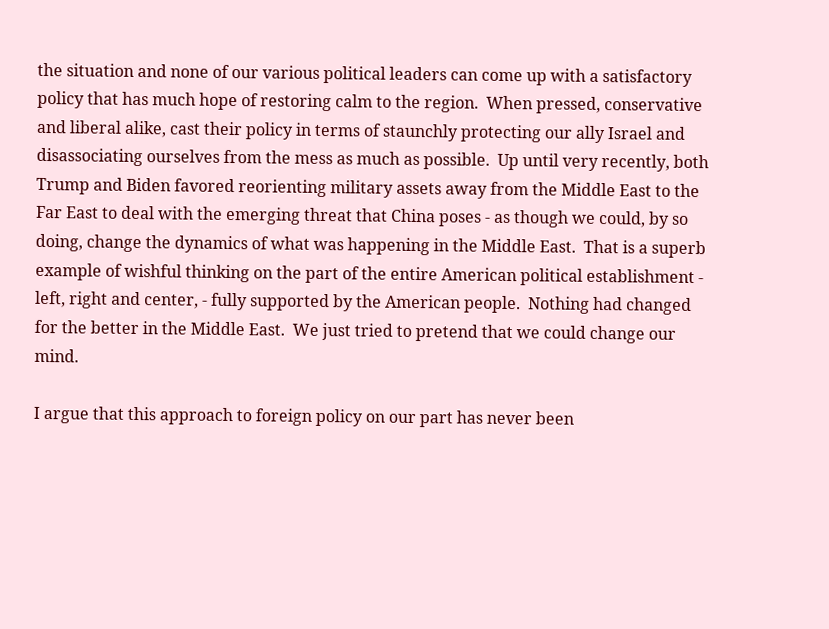the situation and none of our various political leaders can come up with a satisfactory policy that has much hope of restoring calm to the region.  When pressed, conservative and liberal alike, cast their policy in terms of staunchly protecting our ally Israel and disassociating ourselves from the mess as much as possible.  Up until very recently, both Trump and Biden favored reorienting military assets away from the Middle East to the Far East to deal with the emerging threat that China poses - as though we could, by so doing, change the dynamics of what was happening in the Middle East.  That is a superb example of wishful thinking on the part of the entire American political establishment - left, right and center, - fully supported by the American people.  Nothing had changed for the better in the Middle East.  We just tried to pretend that we could change our mind.

I argue that this approach to foreign policy on our part has never been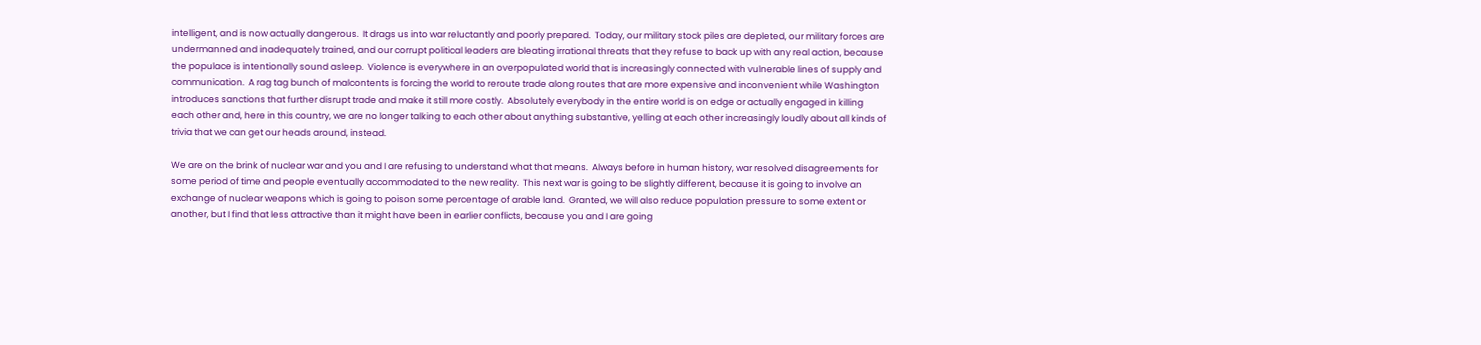intelligent, and is now actually dangerous.  It drags us into war reluctantly and poorly prepared.  Today, our military stock piles are depleted, our military forces are undermanned and inadequately trained, and our corrupt political leaders are bleating irrational threats that they refuse to back up with any real action, because the populace is intentionally sound asleep.  Violence is everywhere in an overpopulated world that is increasingly connected with vulnerable lines of supply and communication.  A rag tag bunch of malcontents is forcing the world to reroute trade along routes that are more expensive and inconvenient while Washington introduces sanctions that further disrupt trade and make it still more costly.  Absolutely everybody in the entire world is on edge or actually engaged in killing each other and, here in this country, we are no longer talking to each other about anything substantive, yelling at each other increasingly loudly about all kinds of trivia that we can get our heads around, instead.

We are on the brink of nuclear war and you and I are refusing to understand what that means.  Always before in human history, war resolved disagreements for some period of time and people eventually accommodated to the new reality.  This next war is going to be slightly different, because it is going to involve an exchange of nuclear weapons which is going to poison some percentage of arable land.  Granted, we will also reduce population pressure to some extent or another, but I find that less attractive than it might have been in earlier conflicts, because you and I are going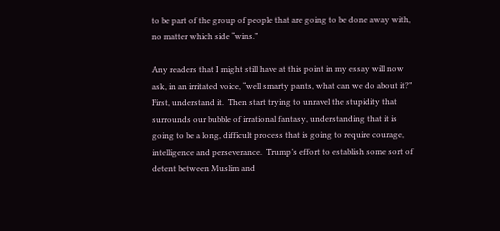to be part of the group of people that are going to be done away with, no matter which side “wins.”

Any readers that I might still have at this point in my essay will now ask, in an irritated voice, “well smarty pants, what can we do about it?”  First, understand it.  Then start trying to unravel the stupidity that surrounds our bubble of irrational fantasy, understanding that it is going to be a long, difficult process that is going to require courage, intelligence and perseverance.  Trump’s effort to establish some sort of detent between Muslim and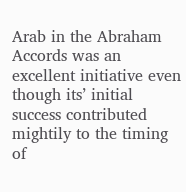Arab in the Abraham Accords was an excellent initiative even though its’ initial success contributed mightily to the timing of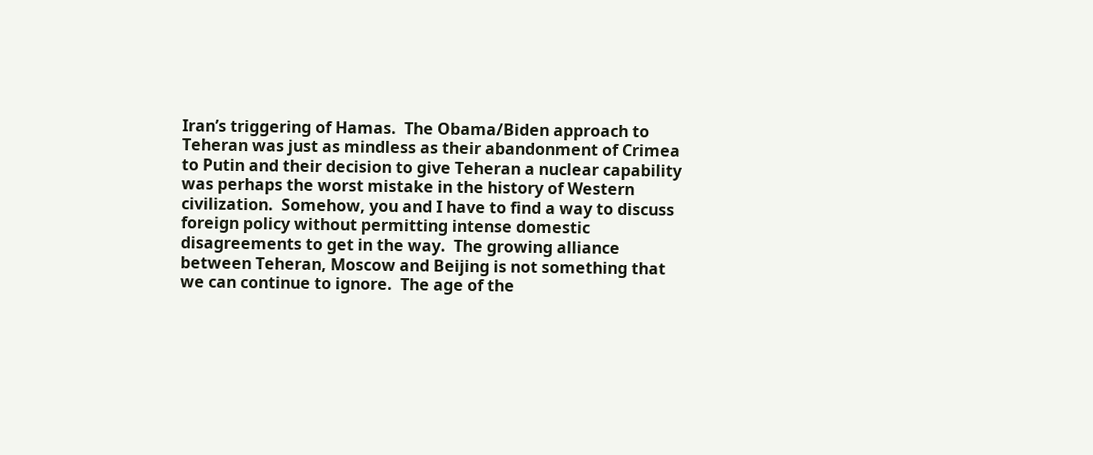Iran’s triggering of Hamas.  The Obama/Biden approach to Teheran was just as mindless as their abandonment of Crimea to Putin and their decision to give Teheran a nuclear capability was perhaps the worst mistake in the history of Western civilization.  Somehow, you and I have to find a way to discuss foreign policy without permitting intense domestic disagreements to get in the way.  The growing alliance between Teheran, Moscow and Beijing is not something that we can continue to ignore.  The age of the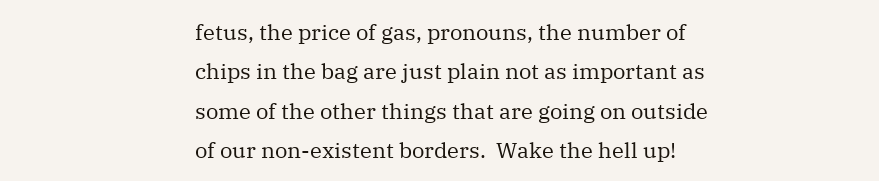fetus, the price of gas, pronouns, the number of chips in the bag are just plain not as important as some of the other things that are going on outside of our non-existent borders.  Wake the hell up!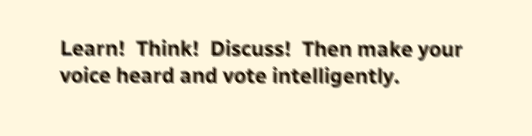Learn!  Think!  Discuss!  Then make your voice heard and vote intelligently.